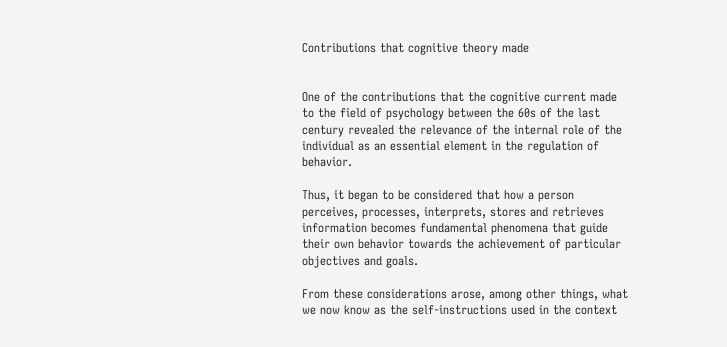Contributions that cognitive theory made


One of the contributions that the cognitive current made to the field of psychology between the 60s of the last century revealed the relevance of the internal role of the individual as an essential element in the regulation of behavior.

Thus, it began to be considered that how a person perceives, processes, interprets, stores and retrieves information becomes fundamental phenomena that guide their own behavior towards the achievement of particular objectives and goals.

From these considerations arose, among other things, what we now know as the self-instructions used in the context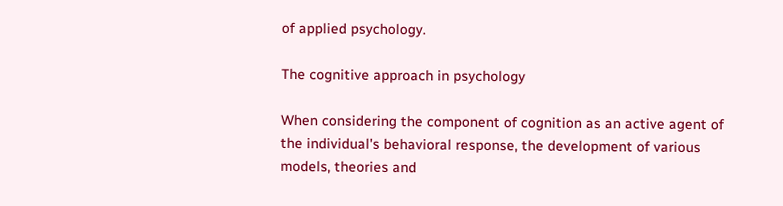of applied psychology.

The cognitive approach in psychology

When considering the component of cognition as an active agent of the individual's behavioral response, the development of various models, theories and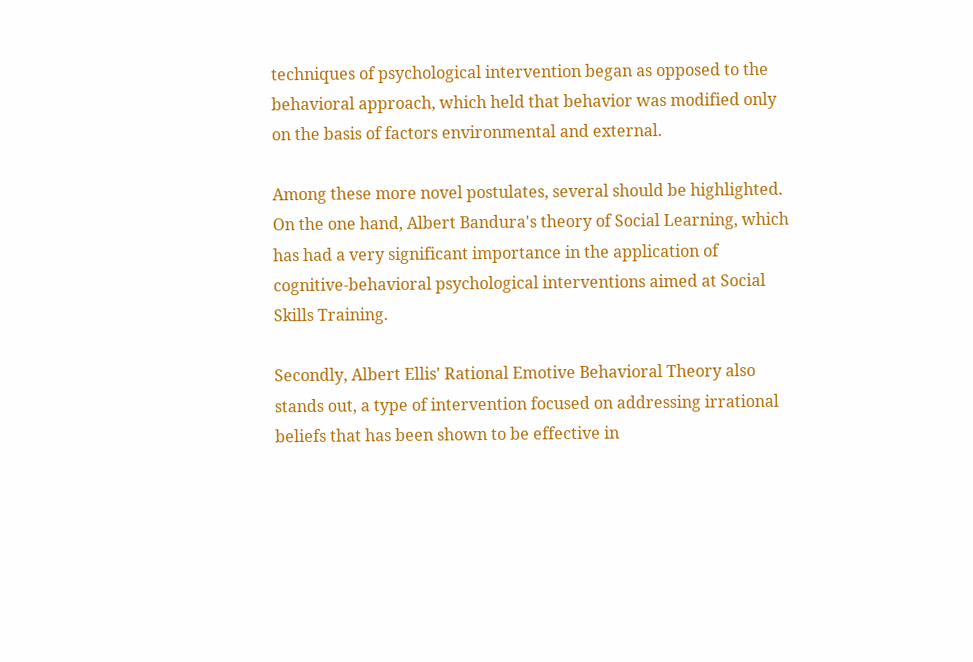techniques of psychological intervention began as opposed to the behavioral approach, which held that behavior was modified only on the basis of factors environmental and external.

Among these more novel postulates, several should be highlighted. On the one hand, Albert Bandura's theory of Social Learning, which has had a very significant importance in the application of cognitive-behavioral psychological interventions aimed at Social Skills Training.

Secondly, Albert Ellis' Rational Emotive Behavioral Theory also stands out, a type of intervention focused on addressing irrational beliefs that has been shown to be effective in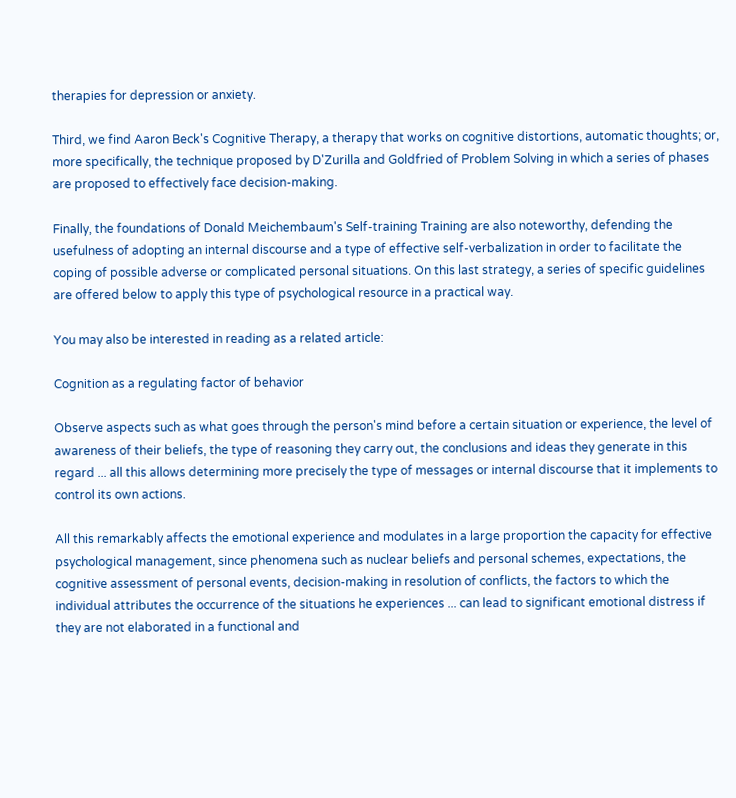therapies for depression or anxiety.

Third, we find Aaron Beck's Cognitive Therapy, a therapy that works on cognitive distortions, automatic thoughts; or, more specifically, the technique proposed by D'Zurilla and Goldfried of Problem Solving in which a series of phases are proposed to effectively face decision-making.

Finally, the foundations of Donald Meichembaum's Self-training Training are also noteworthy, defending the usefulness of adopting an internal discourse and a type of effective self-verbalization in order to facilitate the coping of possible adverse or complicated personal situations. On this last strategy, a series of specific guidelines are offered below to apply this type of psychological resource in a practical way.

You may also be interested in reading as a related article:

Cognition as a regulating factor of behavior

Observe aspects such as what goes through the person's mind before a certain situation or experience, the level of awareness of their beliefs, the type of reasoning they carry out, the conclusions and ideas they generate in this regard ... all this allows determining more precisely the type of messages or internal discourse that it implements to control its own actions.

All this remarkably affects the emotional experience and modulates in a large proportion the capacity for effective psychological management, since phenomena such as nuclear beliefs and personal schemes, expectations, the cognitive assessment of personal events, decision-making in resolution of conflicts, the factors to which the individual attributes the occurrence of the situations he experiences ... can lead to significant emotional distress if they are not elaborated in a functional and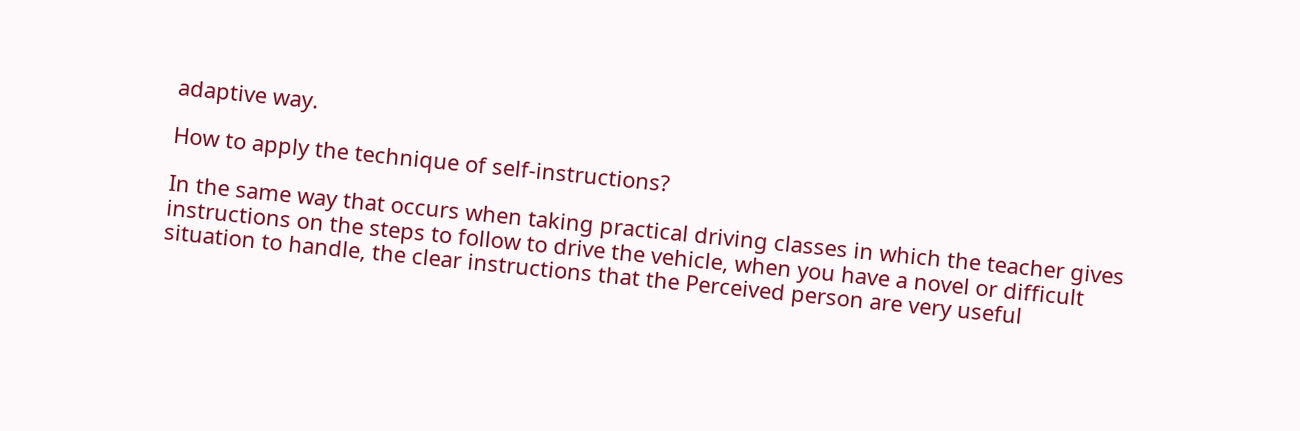adaptive way.

How to apply the technique of self-instructions?

In the same way that occurs when taking practical driving classes in which the teacher gives instructions on the steps to follow to drive the vehicle, when you have a novel or difficult situation to handle, the clear instructions that the Perceived person are very useful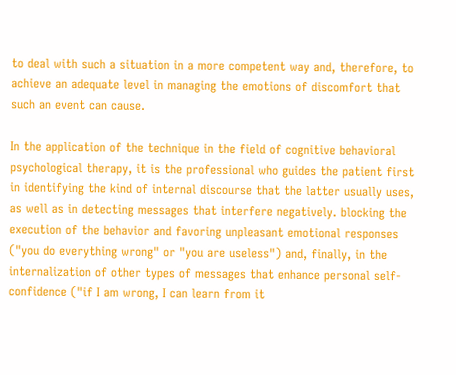to deal with such a situation in a more competent way and, therefore, to achieve an adequate level in managing the emotions of discomfort that such an event can cause.

In the application of the technique in the field of cognitive behavioral psychological therapy, it is the professional who guides the patient first in identifying the kind of internal discourse that the latter usually uses, as well as in detecting messages that interfere negatively. blocking the execution of the behavior and favoring unpleasant emotional responses ("you do everything wrong" or "you are useless") and, finally, in the internalization of other types of messages that enhance personal self-confidence ("if I am wrong, I can learn from it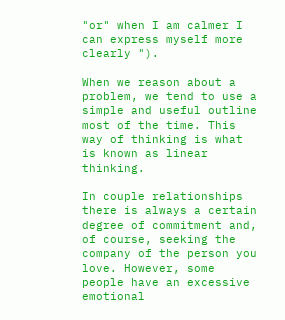"or" when I am calmer I can express myself more clearly ").

When we reason about a problem, we tend to use a simple and useful outline most of the time. This way of thinking is what is known as linear thinking.

In couple relationships there is always a certain degree of commitment and, of course, seeking the company of the person you love. However, some people have an excessive emotional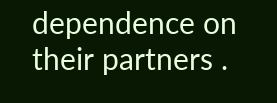dependence on their partners .